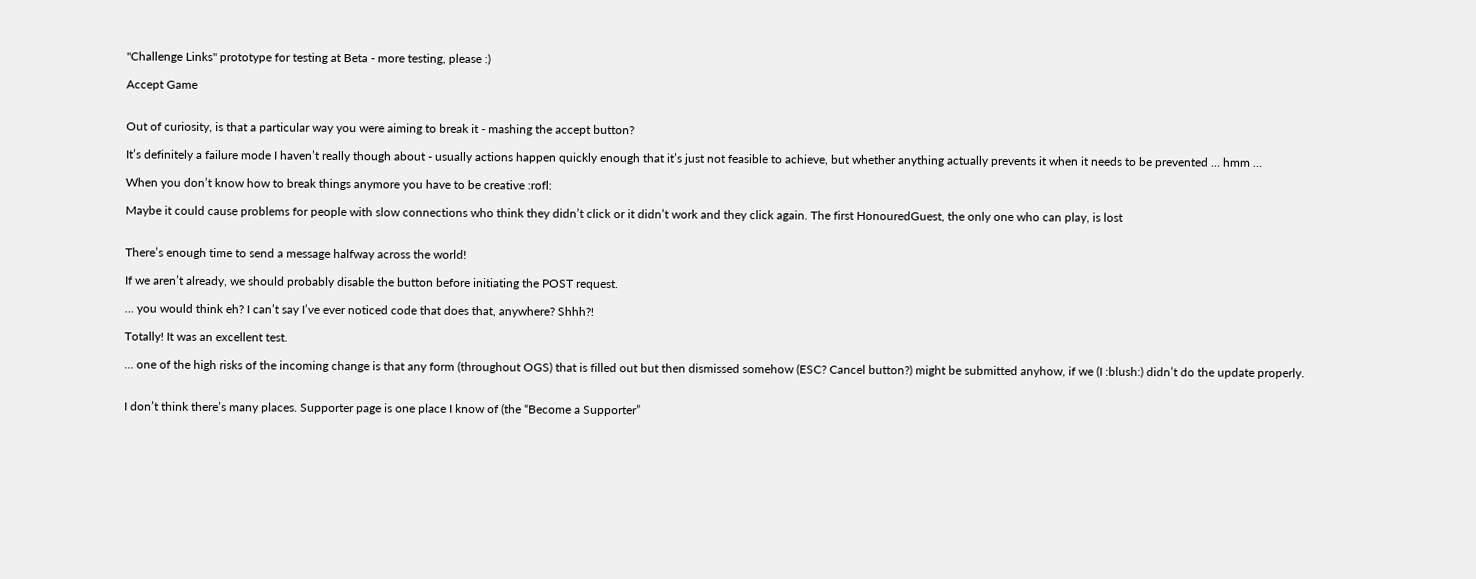"Challenge Links" prototype for testing at Beta - more testing, please :)

Accept Game


Out of curiosity, is that a particular way you were aiming to break it - mashing the accept button?

It’s definitely a failure mode I haven’t really though about - usually actions happen quickly enough that it’s just not feasible to achieve, but whether anything actually prevents it when it needs to be prevented … hmm …

When you don’t know how to break things anymore you have to be creative :rofl:

Maybe it could cause problems for people with slow connections who think they didn’t click or it didn’t work and they click again. The first HonouredGuest, the only one who can play, is lost


There’s enough time to send a message halfway across the world!

If we aren’t already, we should probably disable the button before initiating the POST request.

… you would think eh? I can’t say I’ve ever noticed code that does that, anywhere? Shhh?!

Totally! It was an excellent test.

… one of the high risks of the incoming change is that any form (throughout OGS) that is filled out but then dismissed somehow (ESC? Cancel button?) might be submitted anyhow, if we (I :blush:) didn’t do the update properly.


I don’t think there’s many places. Supporter page is one place I know of (the “Become a Supporter”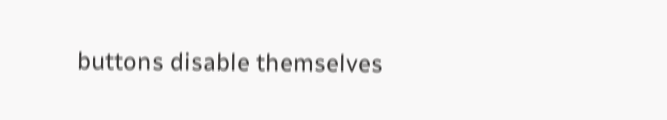buttons disable themselves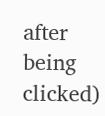after being clicked)